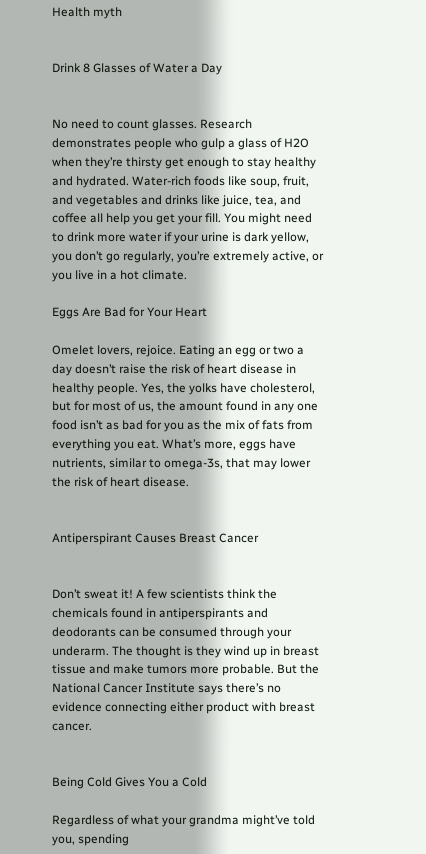Health myth


Drink 8 Glasses of Water a Day


No need to count glasses. Research demonstrates people who gulp a glass of H2O when they’re thirsty get enough to stay healthy and hydrated. Water-rich foods like soup, fruit, and vegetables and drinks like juice, tea, and coffee all help you get your fill. You might need to drink more water if your urine is dark yellow, you don’t go regularly, you’re extremely active, or you live in a hot climate.

Eggs Are Bad for Your Heart

Omelet lovers, rejoice. Eating an egg or two a day doesn’t raise the risk of heart disease in healthy people. Yes, the yolks have cholesterol, but for most of us, the amount found in any one food isn’t as bad for you as the mix of fats from everything you eat. What’s more, eggs have nutrients, similar to omega-3s, that may lower the risk of heart disease.


Antiperspirant Causes Breast Cancer


Don’t sweat it! A few scientists think the chemicals found in antiperspirants and deodorants can be consumed through your underarm. The thought is they wind up in breast tissue and make tumors more probable. But the National Cancer Institute says there’s no evidence connecting either product with breast cancer.


Being Cold Gives You a Cold

Regardless of what your grandma might’ve told you, spending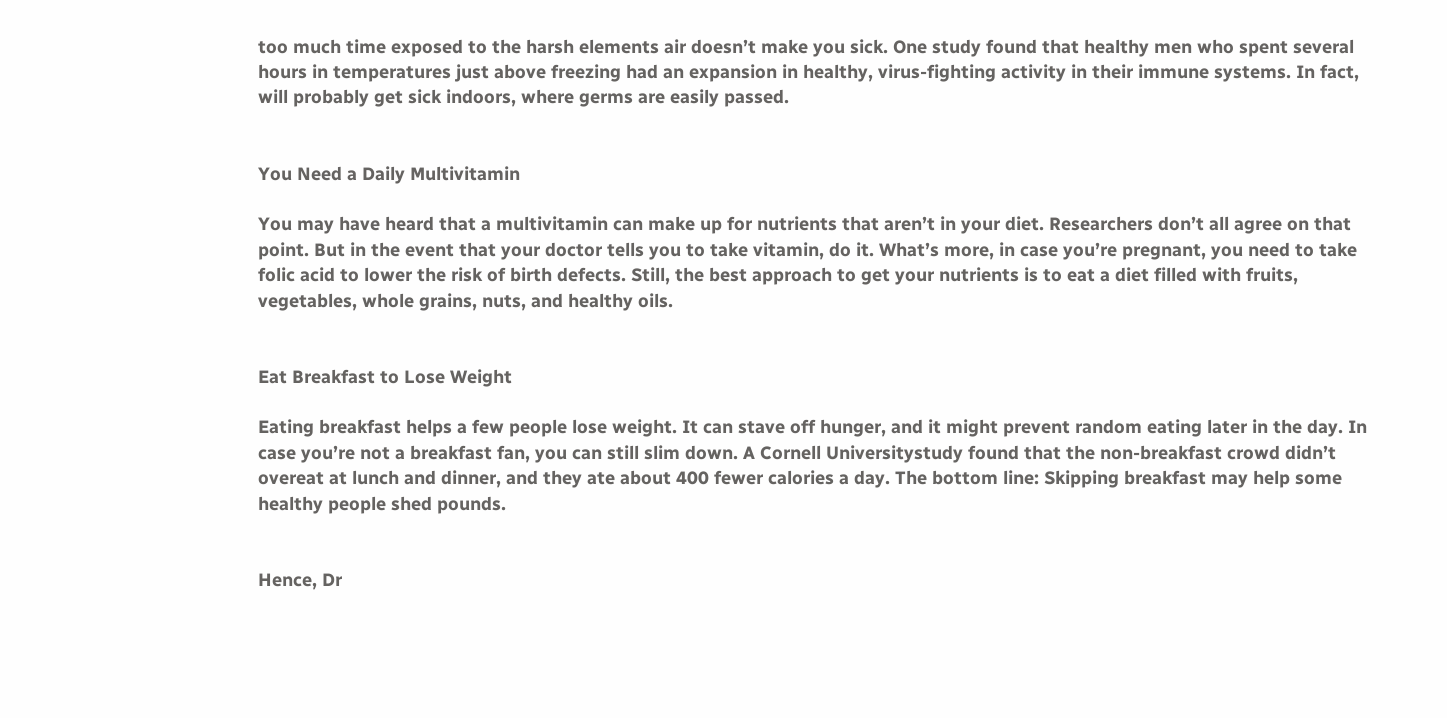too much time exposed to the harsh elements air doesn’t make you sick. One study found that healthy men who spent several hours in temperatures just above freezing had an expansion in healthy, virus-fighting activity in their immune systems. In fact, will probably get sick indoors, where germs are easily passed.


You Need a Daily Multivitamin

You may have heard that a multivitamin can make up for nutrients that aren’t in your diet. Researchers don’t all agree on that point. But in the event that your doctor tells you to take vitamin, do it. What’s more, in case you’re pregnant, you need to take folic acid to lower the risk of birth defects. Still, the best approach to get your nutrients is to eat a diet filled with fruits, vegetables, whole grains, nuts, and healthy oils.


Eat Breakfast to Lose Weight

Eating breakfast helps a few people lose weight. It can stave off hunger, and it might prevent random eating later in the day. In case you’re not a breakfast fan, you can still slim down. A Cornell Universitystudy found that the non-breakfast crowd didn’t overeat at lunch and dinner, and they ate about 400 fewer calories a day. The bottom line: Skipping breakfast may help some healthy people shed pounds.


Hence, Dr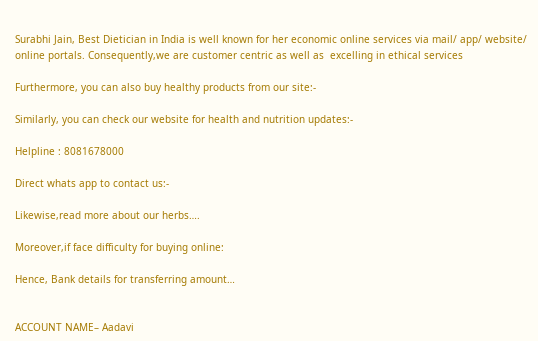Surabhi Jain, Best Dietician in India is well known for her economic online services via mail/ app/ website/ online portals. Consequently,we are customer centric as well as  excelling in ethical services

Furthermore, you can also buy healthy products from our site:-

Similarly, you can check our website for health and nutrition updates:-

Helpline : 8081678000

Direct whats app to contact us:-

Likewise,read more about our herbs….

Moreover,if face difficulty for buying online:

Hence, Bank details for transferring amount…


ACCOUNT NAME– Aadavi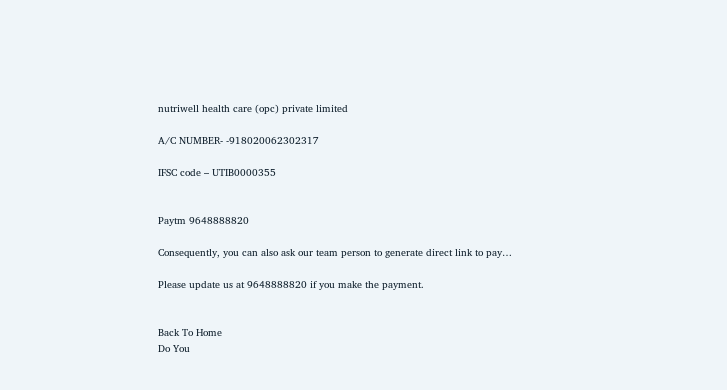nutriwell health care (opc) private limited

A/C NUMBER- -918020062302317

IFSC code – UTIB0000355


Paytm 9648888820

Consequently, you can also ask our team person to generate direct link to pay…

Please update us at 9648888820 if you make the payment.


Back To Home
Do You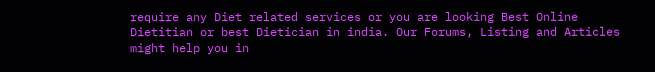require any Diet related services or you are looking Best Online Dietitian or best Dietician in india. Our Forums, Listing and Articles might help you in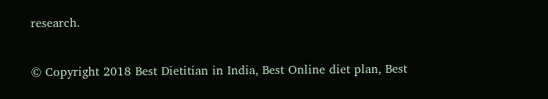research.

© Copyright 2018 Best Dietitian in India, Best Online diet plan, Best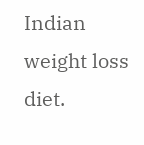Indian weight loss diet.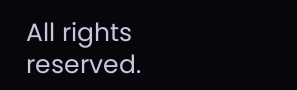All rights reserved.